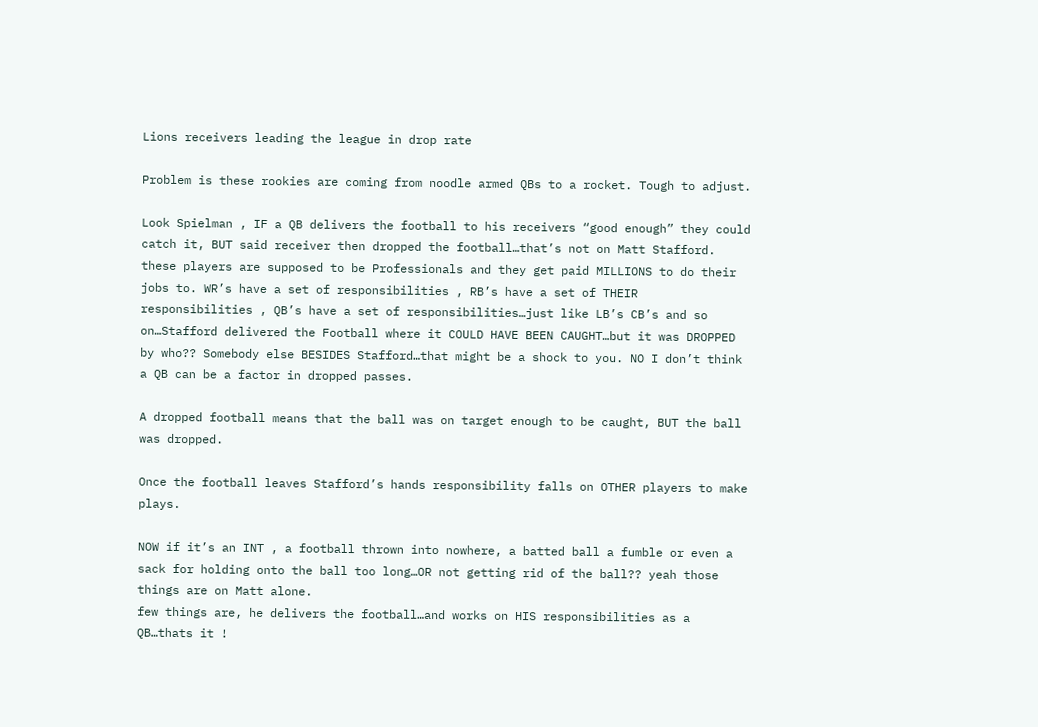Lions receivers leading the league in drop rate

Problem is these rookies are coming from noodle armed QBs to a rocket. Tough to adjust.

Look Spielman , IF a QB delivers the football to his receivers “good enough” they could catch it, BUT said receiver then dropped the football…that’s not on Matt Stafford. these players are supposed to be Professionals and they get paid MILLIONS to do their jobs to. WR’s have a set of responsibilities , RB’s have a set of THEIR responsibilities , QB’s have a set of responsibilities…just like LB’s CB’s and so on…Stafford delivered the Football where it COULD HAVE BEEN CAUGHT…but it was DROPPED by who?? Somebody else BESIDES Stafford…that might be a shock to you. NO I don’t think a QB can be a factor in dropped passes.

A dropped football means that the ball was on target enough to be caught, BUT the ball was dropped.

Once the football leaves Stafford’s hands responsibility falls on OTHER players to make plays.

NOW if it’s an INT , a football thrown into nowhere, a batted ball a fumble or even a sack for holding onto the ball too long…OR not getting rid of the ball?? yeah those things are on Matt alone.
few things are, he delivers the football…and works on HIS responsibilities as a QB…thats it !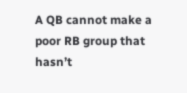A QB cannot make a poor RB group that hasn’t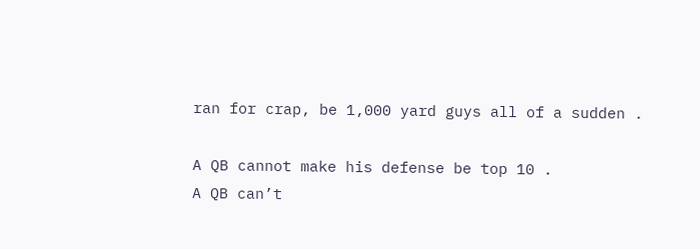ran for crap, be 1,000 yard guys all of a sudden .

A QB cannot make his defense be top 10 .
A QB can’t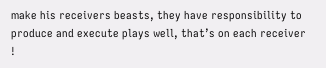make his receivers beasts, they have responsibility to produce and execute plays well, that’s on each receiver !